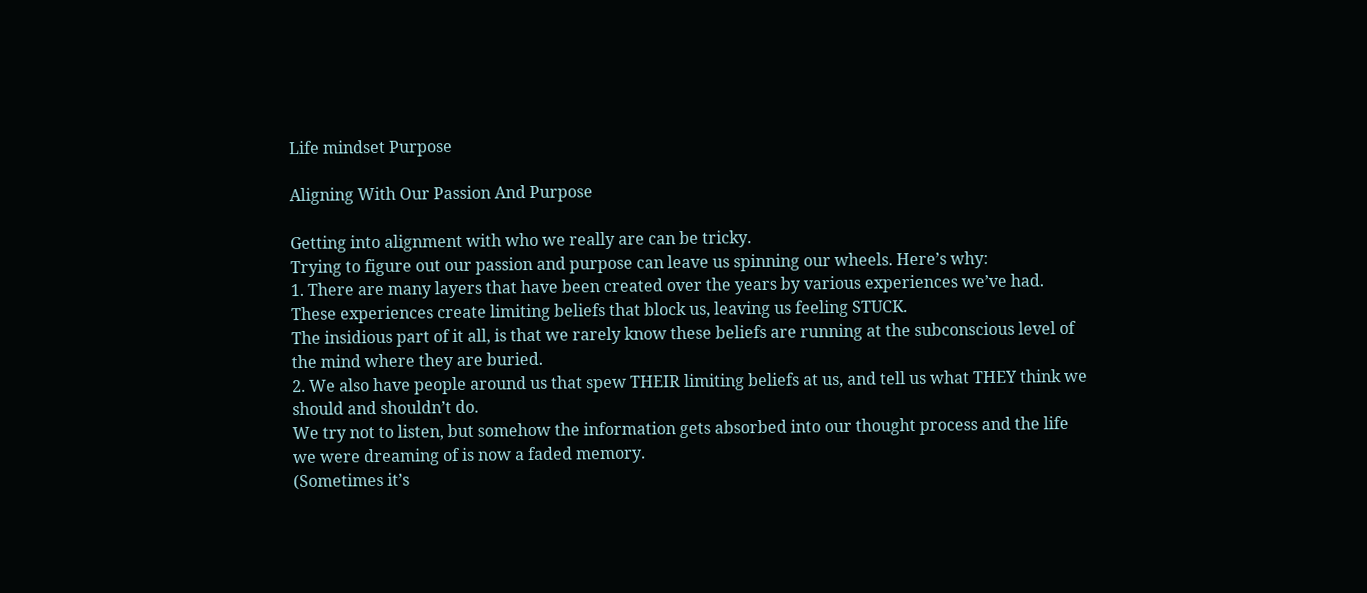Life mindset Purpose

Aligning With Our Passion And Purpose

Getting into alignment with who we really are can be tricky.
Trying to figure out our passion and purpose can leave us spinning our wheels. Here’s why:
1. There are many layers that have been created over the years by various experiences we’ve had.
These experiences create limiting beliefs that block us, leaving us feeling STUCK.
The insidious part of it all, is that we rarely know these beliefs are running at the subconscious level of the mind where they are buried.
2. We also have people around us that spew THEIR limiting beliefs at us, and tell us what THEY think we should and shouldn’t do.
We try not to listen, but somehow the information gets absorbed into our thought process and the life we were dreaming of is now a faded memory.
(Sometimes it’s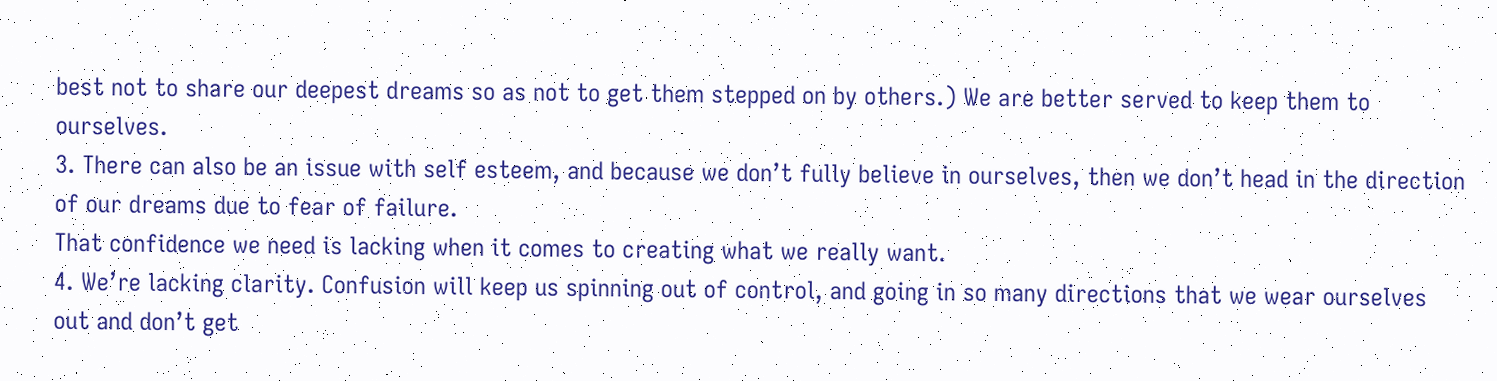best not to share our deepest dreams so as not to get them stepped on by others.) We are better served to keep them to ourselves.
3. There can also be an issue with self esteem, and because we don’t fully believe in ourselves, then we don’t head in the direction of our dreams due to fear of failure.
That confidence we need is lacking when it comes to creating what we really want.
4. We’re lacking clarity. Confusion will keep us spinning out of control, and going in so many directions that we wear ourselves out and don’t get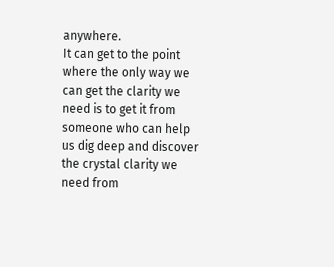anywhere.
It can get to the point where the only way we can get the clarity we need is to get it from someone who can help us dig deep and discover the crystal clarity we need from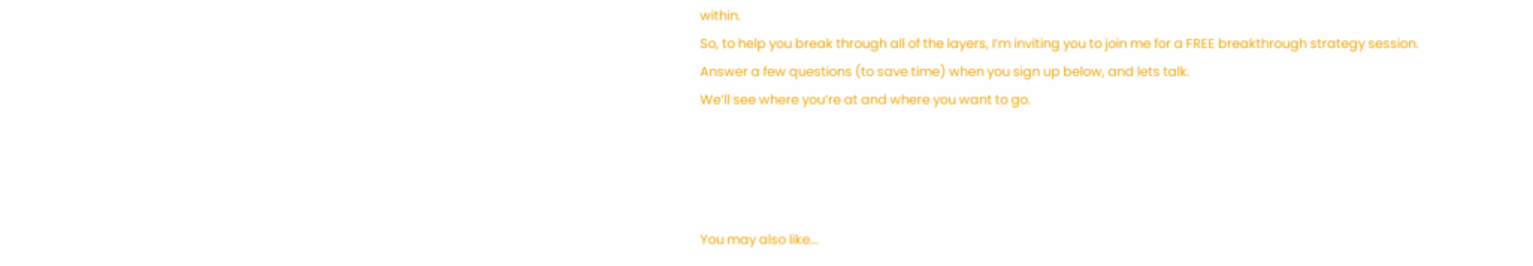within.
So, to help you break through all of the layers, I’m inviting you to join me for a FREE breakthrough strategy session.
Answer a few questions (to save time) when you sign up below, and lets talk.
We’ll see where you’re at and where you want to go.




You may also like...